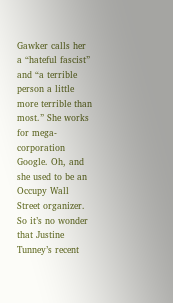Gawker calls her a “hateful fascist” and “a terrible person a little more terrible than most.” She works for mega-corporation Google. Oh, and she used to be an Occupy Wall Street organizer. So it’s no wonder that Justine Tunney’s recent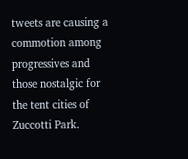tweets are causing a commotion among progressives and those nostalgic for the tent cities of Zuccotti Park.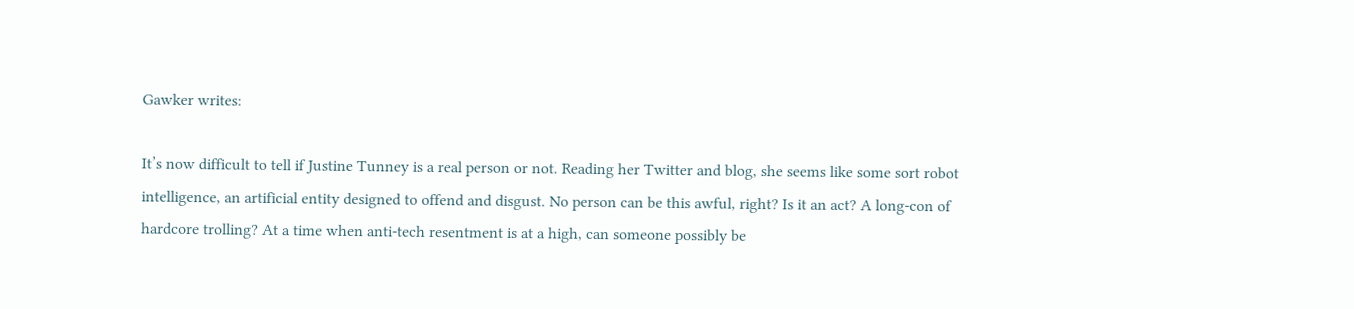Gawker writes:

It’s now difficult to tell if Justine Tunney is a real person or not. Reading her Twitter and blog, she seems like some sort robot intelligence, an artificial entity designed to offend and disgust. No person can be this awful, right? Is it an act? A long-con of hardcore trolling? At a time when anti-tech resentment is at a high, can someone possibly be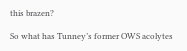this brazen?

So what has Tunney’s former OWS acolytes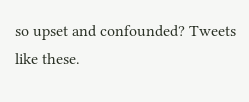so upset and confounded? Tweets like these.